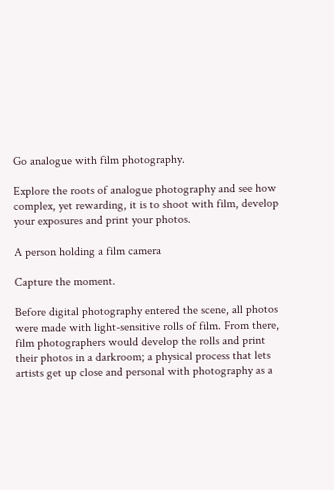Go analogue with film photography.

Explore the roots of analogue photography and see how complex, yet rewarding, it is to shoot with film, develop your exposures and print your photos.

A person holding a film camera

Capture the moment.

Before digital photography entered the scene, all photos were made with light-sensitive rolls of film. From there, film photographers would develop the rolls and print their photos in a darkroom; a physical process that lets artists get up close and personal with photography as a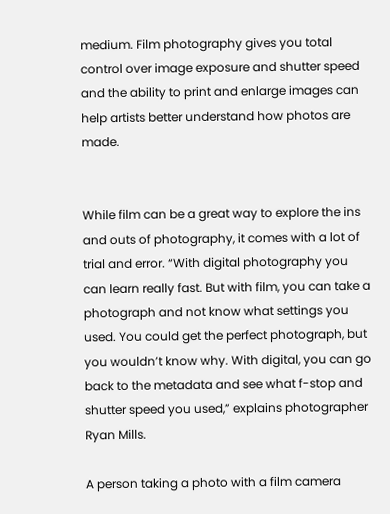medium. Film photography gives you total control over image exposure and shutter speed and the ability to print and enlarge images can help artists better understand how photos are made.


While film can be a great way to explore the ins and outs of photography, it comes with a lot of trial and error. “With digital photography you can learn really fast. But with film, you can take a photograph and not know what settings you used. You could get the perfect photograph, but you wouldn’t know why. With digital, you can go back to the metadata and see what f-stop and shutter speed you used,” explains photographer Ryan Mills.

A person taking a photo with a film camera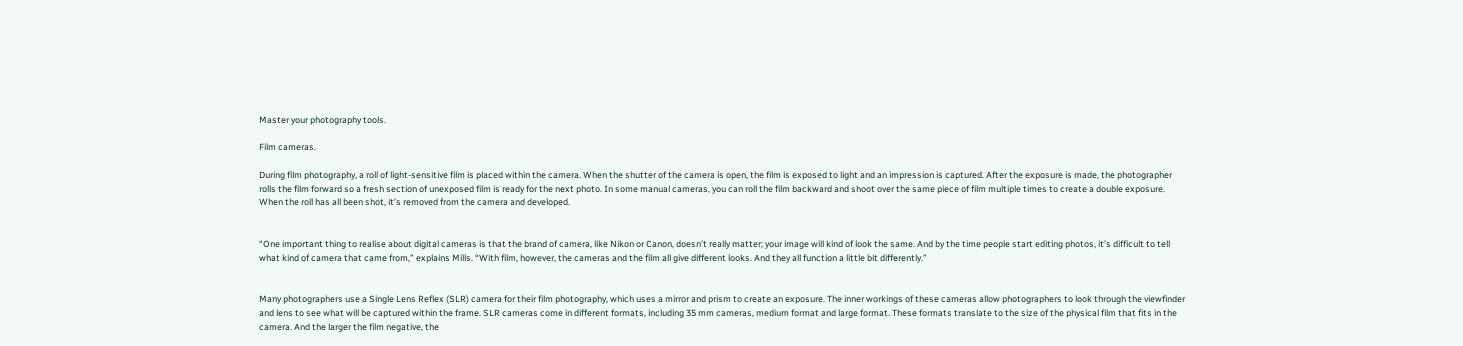Master your photography tools.

Film cameras.

During film photography, a roll of light-sensitive film is placed within the camera. When the shutter of the camera is open, the film is exposed to light and an impression is captured. After the exposure is made, the photographer rolls the film forward so a fresh section of unexposed film is ready for the next photo. In some manual cameras, you can roll the film backward and shoot over the same piece of film multiple times to create a double exposure. When the roll has all been shot, it’s removed from the camera and developed.


“One important thing to realise about digital cameras is that the brand of camera, like Nikon or Canon, doesn’t really matter; your image will kind of look the same. And by the time people start editing photos, it’s difficult to tell what kind of camera that came from,” explains Mills. “With film, however, the cameras and the film all give different looks. And they all function a little bit differently.”


Many photographers use a Single Lens Reflex (SLR) camera for their film photography, which uses a mirror and prism to create an exposure. The inner workings of these cameras allow photographers to look through the viewfinder and lens to see what will be captured within the frame. SLR cameras come in different formats, including 35 mm cameras, medium format and large format. These formats translate to the size of the physical film that fits in the camera. And the larger the film negative, the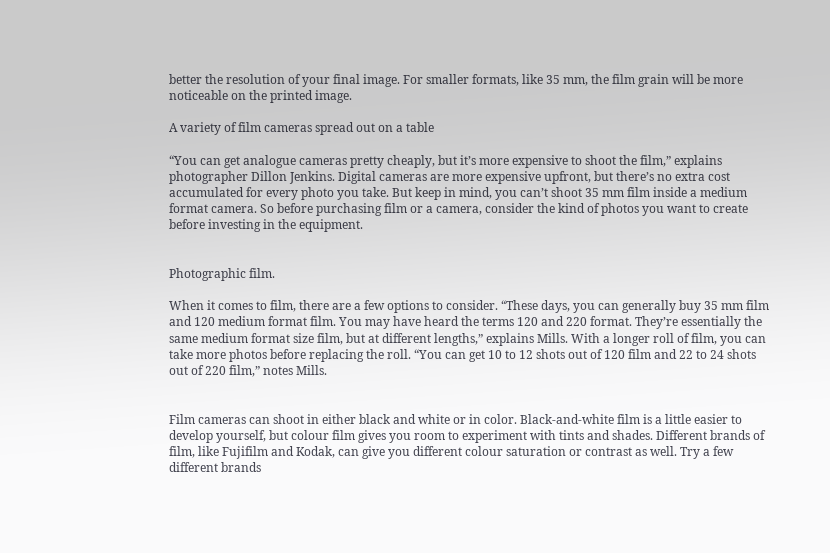better the resolution of your final image. For smaller formats, like 35 mm, the film grain will be more noticeable on the printed image.

A variety of film cameras spread out on a table

“You can get analogue cameras pretty cheaply, but it’s more expensive to shoot the film,” explains photographer Dillon Jenkins. Digital cameras are more expensive upfront, but there’s no extra cost accumulated for every photo you take. But keep in mind, you can’t shoot 35 mm film inside a medium format camera. So before purchasing film or a camera, consider the kind of photos you want to create before investing in the equipment.


Photographic film.

When it comes to film, there are a few options to consider. “These days, you can generally buy 35 mm film and 120 medium format film. You may have heard the terms 120 and 220 format. They’re essentially the same medium format size film, but at different lengths,” explains Mills. With a longer roll of film, you can take more photos before replacing the roll. “You can get 10 to 12 shots out of 120 film and 22 to 24 shots out of 220 film,” notes Mills.


Film cameras can shoot in either black and white or in color. Black-and-white film is a little easier to develop yourself, but colour film gives you room to experiment with tints and shades. Different brands of film, like Fujifilm and Kodak, can give you different colour saturation or contrast as well. Try a few different brands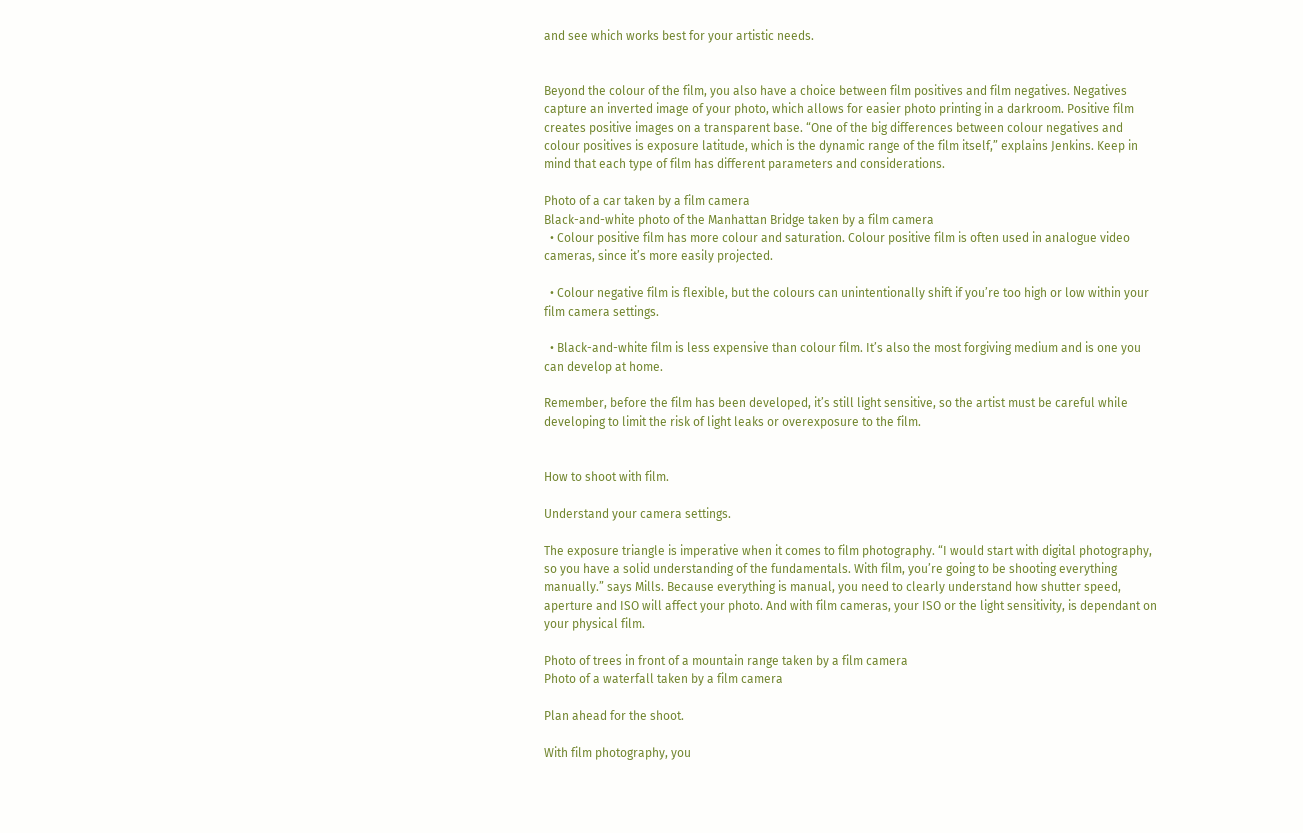and see which works best for your artistic needs.


Beyond the colour of the film, you also have a choice between film positives and film negatives. Negatives capture an inverted image of your photo, which allows for easier photo printing in a darkroom. Positive film creates positive images on a transparent base. “One of the big differences between colour negatives and colour positives is exposure latitude, which is the dynamic range of the film itself,” explains Jenkins. Keep in mind that each type of film has different parameters and considerations.

Photo of a car taken by a film camera
Black-and-white photo of the Manhattan Bridge taken by a film camera
  • Colour positive film has more colour and saturation. Colour positive film is often used in analogue video cameras, since it’s more easily projected.

  • Colour negative film is flexible, but the colours can unintentionally shift if you’re too high or low within your film camera settings.

  • Black-and-white film is less expensive than colour film. It’s also the most forgiving medium and is one you can develop at home.

Remember, before the film has been developed, it’s still light sensitive, so the artist must be careful while developing to limit the risk of light leaks or overexposure to the film.


How to shoot with film.

Understand your camera settings.

The exposure triangle is imperative when it comes to film photography. “I would start with digital photography, so you have a solid understanding of the fundamentals. With film, you’re going to be shooting everything manually.” says Mills. Because everything is manual, you need to clearly understand how shutter speed, aperture and ISO will affect your photo. And with film cameras, your ISO or the light sensitivity, is dependant on your physical film.

Photo of trees in front of a mountain range taken by a film camera
Photo of a waterfall taken by a film camera

Plan ahead for the shoot.

With film photography, you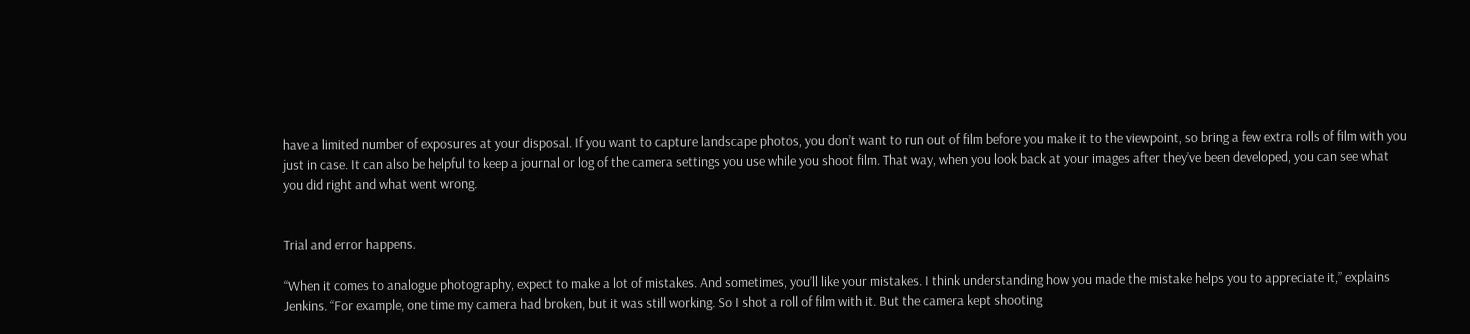have a limited number of exposures at your disposal. If you want to capture landscape photos, you don’t want to run out of film before you make it to the viewpoint, so bring a few extra rolls of film with you just in case. It can also be helpful to keep a journal or log of the camera settings you use while you shoot film. That way, when you look back at your images after they’ve been developed, you can see what you did right and what went wrong.


Trial and error happens.

“When it comes to analogue photography, expect to make a lot of mistakes. And sometimes, you’ll like your mistakes. I think understanding how you made the mistake helps you to appreciate it,” explains Jenkins. “For example, one time my camera had broken, but it was still working. So I shot a roll of film with it. But the camera kept shooting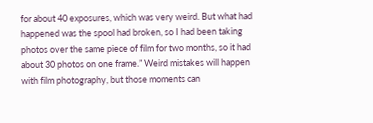for about 40 exposures, which was very weird. But what had happened was the spool had broken, so I had been taking photos over the same piece of film for two months, so it had about 30 photos on one frame.” Weird mistakes will happen with film photography, but those moments can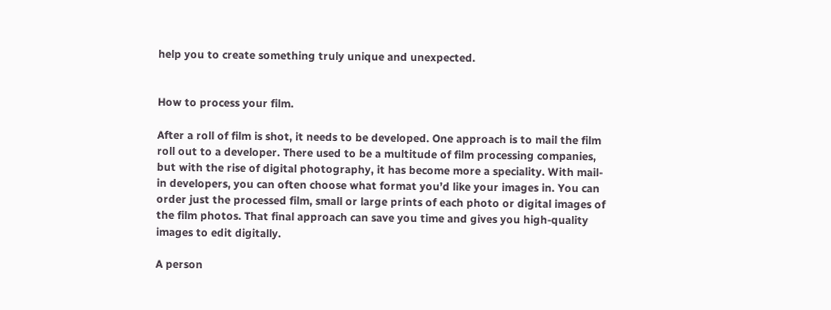help you to create something truly unique and unexpected.


How to process your film.

After a roll of film is shot, it needs to be developed. One approach is to mail the film roll out to a developer. There used to be a multitude of film processing companies, but with the rise of digital photography, it has become more a speciality. With mail-in developers, you can often choose what format you’d like your images in. You can order just the processed film, small or large prints of each photo or digital images of the film photos. That final approach can save you time and gives you high-quality images to edit digitally.

A person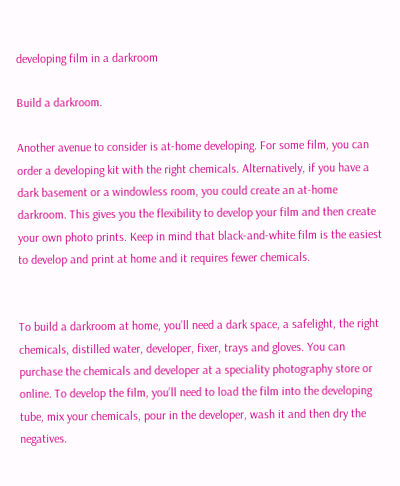developing film in a darkroom

Build a darkroom.

Another avenue to consider is at-home developing. For some film, you can order a developing kit with the right chemicals. Alternatively, if you have a dark basement or a windowless room, you could create an at-home darkroom. This gives you the flexibility to develop your film and then create your own photo prints. Keep in mind that black-and-white film is the easiest to develop and print at home and it requires fewer chemicals.


To build a darkroom at home, you’ll need a dark space, a safelight, the right chemicals, distilled water, developer, fixer, trays and gloves. You can purchase the chemicals and developer at a speciality photography store or online. To develop the film, you’ll need to load the film into the developing tube, mix your chemicals, pour in the developer, wash it and then dry the negatives.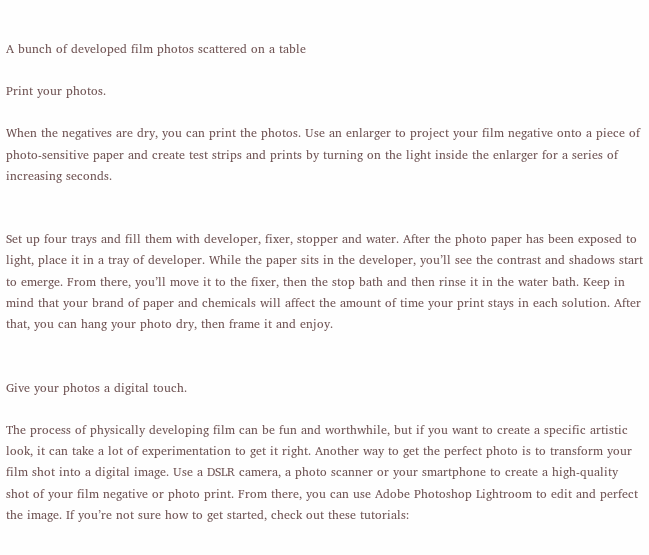A bunch of developed film photos scattered on a table

Print your photos.

When the negatives are dry, you can print the photos. Use an enlarger to project your film negative onto a piece of photo-sensitive paper and create test strips and prints by turning on the light inside the enlarger for a series of increasing seconds.


Set up four trays and fill them with developer, fixer, stopper and water. After the photo paper has been exposed to light, place it in a tray of developer. While the paper sits in the developer, you’ll see the contrast and shadows start to emerge. From there, you’ll move it to the fixer, then the stop bath and then rinse it in the water bath. Keep in mind that your brand of paper and chemicals will affect the amount of time your print stays in each solution. After that, you can hang your photo dry, then frame it and enjoy.


Give your photos a digital touch.

The process of physically developing film can be fun and worthwhile, but if you want to create a specific artistic look, it can take a lot of experimentation to get it right. Another way to get the perfect photo is to transform your film shot into a digital image. Use a DSLR camera, a photo scanner or your smartphone to create a high-quality shot of your film negative or photo print. From there, you can use Adobe Photoshop Lightroom to edit and perfect the image. If you’re not sure how to get started, check out these tutorials: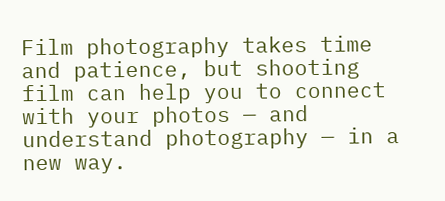Film photography takes time and patience, but shooting film can help you to connect with your photos — and understand photography — in a new way.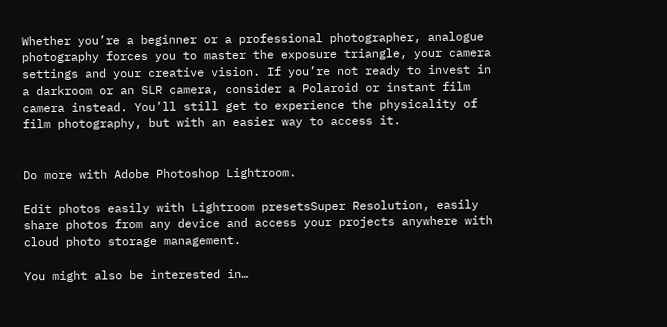Whether you’re a beginner or a professional photographer, analogue photography forces you to master the exposure triangle, your camera settings and your creative vision. If you’re not ready to invest in a darkroom or an SLR camera, consider a Polaroid or instant film camera instead. You’ll still get to experience the physicality of film photography, but with an easier way to access it.


Do more with Adobe Photoshop Lightroom.

Edit photos easily with Lightroom presetsSuper Resolution, easily share photos from any device and access your projects anywhere with cloud photo storage management.

You might also be interested in…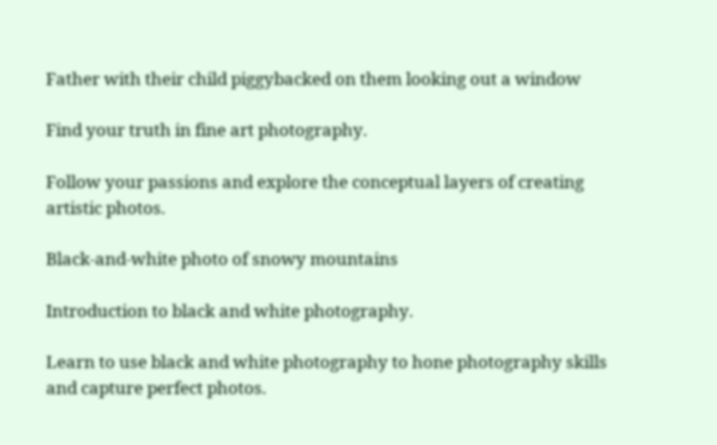Father with their child piggybacked on them looking out a window

Find your truth in fine art photography.

Follow your passions and explore the conceptual layers of creating artistic photos.

Black-and-white photo of snowy mountains

Introduction to black and white photography.

Learn to use black and white photography to hone photography skills and capture perfect photos.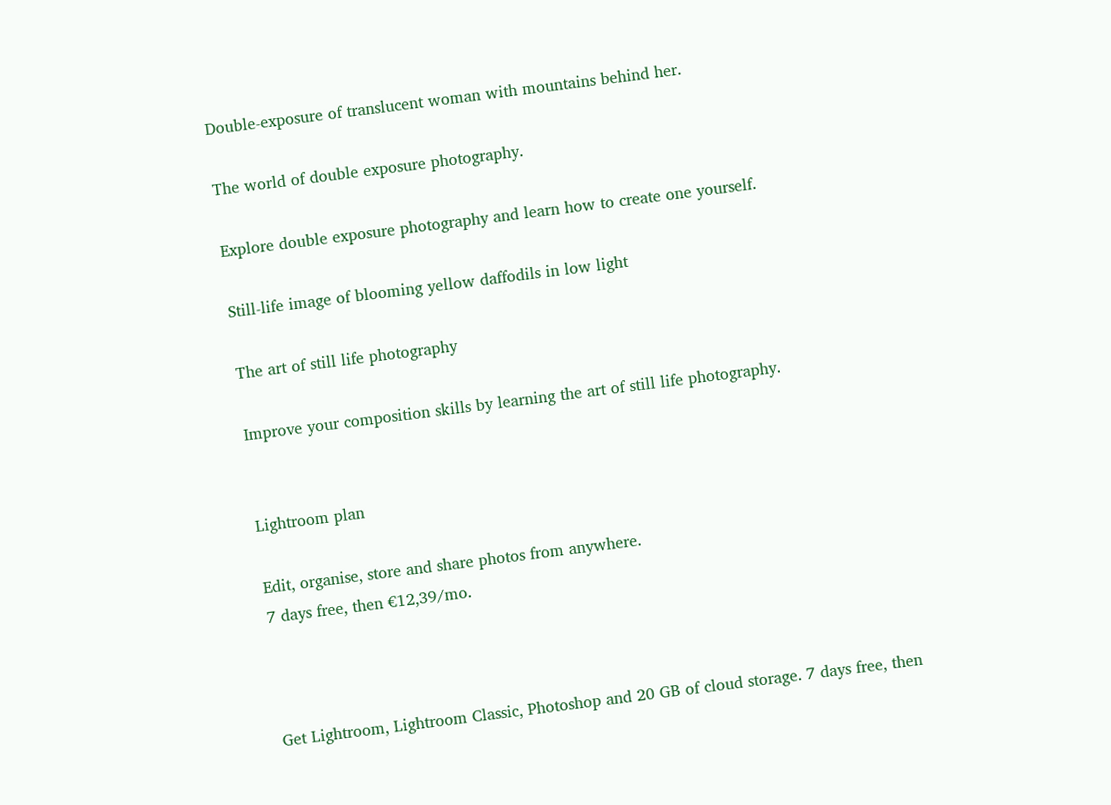Double-exposure of translucent woman with mountains behind her.

The world of double exposure photography.

Explore double exposure photography and learn how to create one yourself.

Still-life image of blooming yellow daffodils in low light

The art of still life photography

Improve your composition skills by learning the art of still life photography.


Lightroom plan

Edit, organise, store and share photos from anywhere.
7 days free, then €12,39/mo.



Get Lightroom, Lightroom Classic, Photoshop and 20 GB of cloud storage. 7 days free, then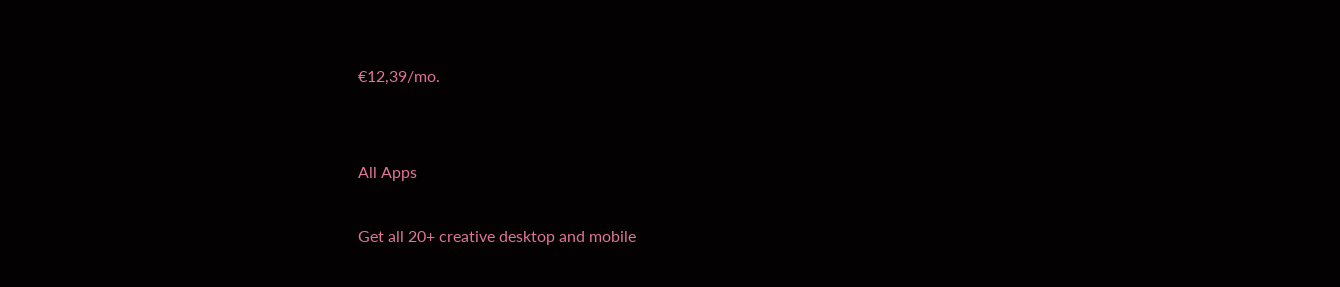€12,39/mo.


All Apps

Get all 20+ creative desktop and mobile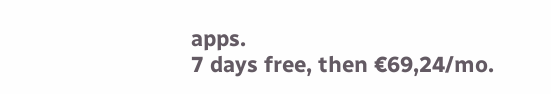apps.
7 days free, then €69,24/mo.